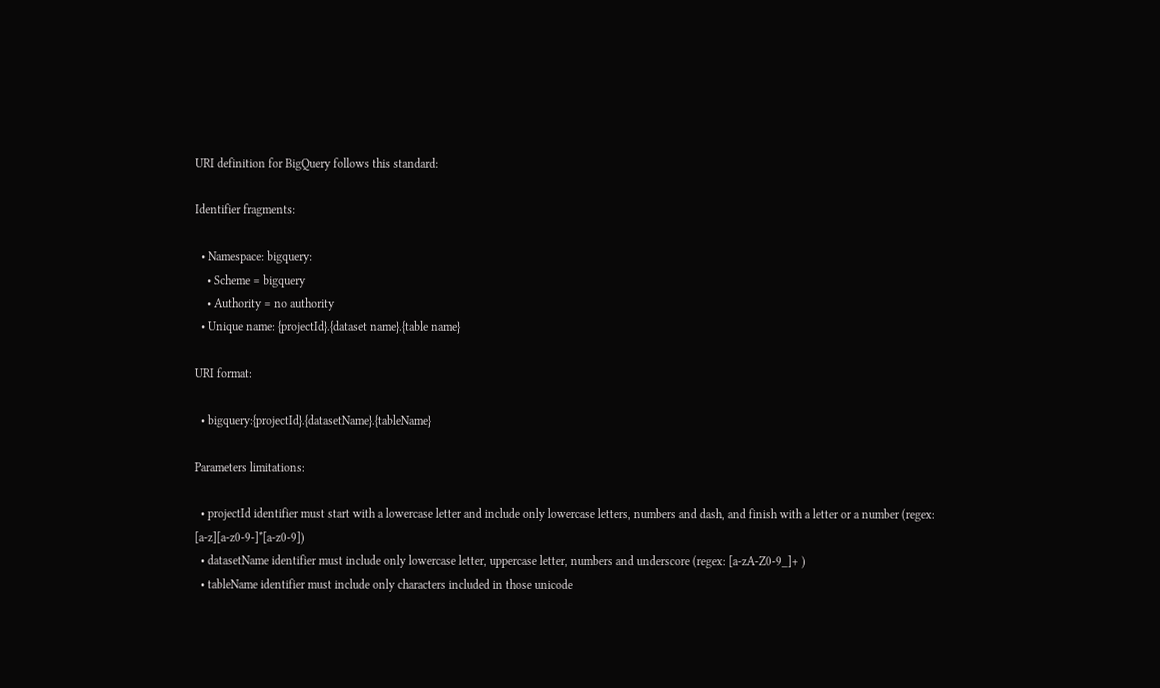URI definition for BigQuery follows this standard:

Identifier fragments:

  • Namespace: bigquery:
    • Scheme = bigquery
    • Authority = no authority
  • Unique name: {projectId}.{dataset name}.{table name}

URI format:

  • bigquery:{projectId}.{datasetName}.{tableName}

Parameters limitations:

  • projectId identifier must start with a lowercase letter and include only lowercase letters, numbers and dash, and finish with a letter or a number (regex: [a-z][a-z0-9-]*[a-z0-9])
  • datasetName identifier must include only lowercase letter, uppercase letter, numbers and underscore (regex: [a-zA-Z0-9_]+ )
  • tableName identifier must include only characters included in those unicode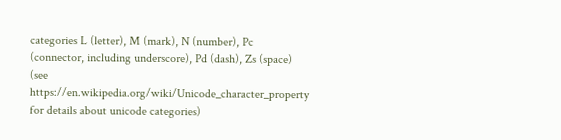categories L (letter), M (mark), N (number), Pc (connector, including underscore), Pd (dash), Zs (space) (see https://en.wikipedia.org/wiki/Unicode_character_property for details about unicode categories)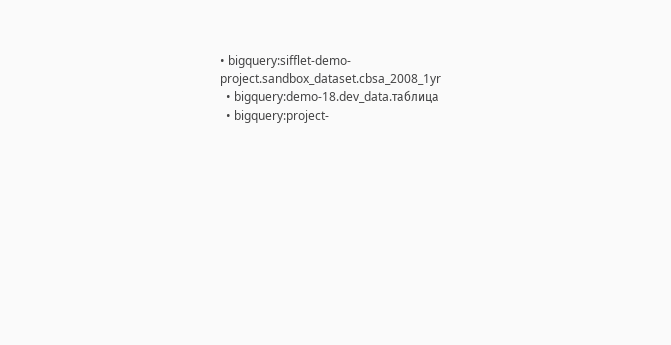• bigquery:sifflet-demo-project.sandbox_dataset.cbsa_2008_1yr
  • bigquery:demo-18.dev_data.таблица
  • bigquery:project-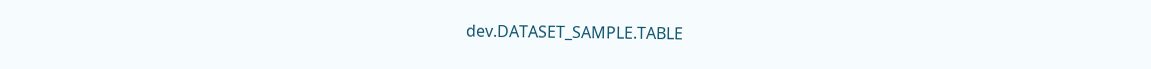dev.DATASET_SAMPLE.TABLE